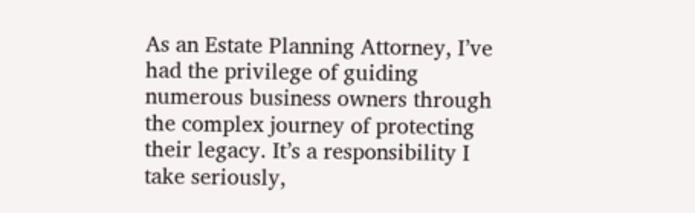As an Estate Planning Attorney, I’ve had the privilege of guiding numerous business owners through the complex journey of protecting their legacy. It’s a responsibility I take seriously,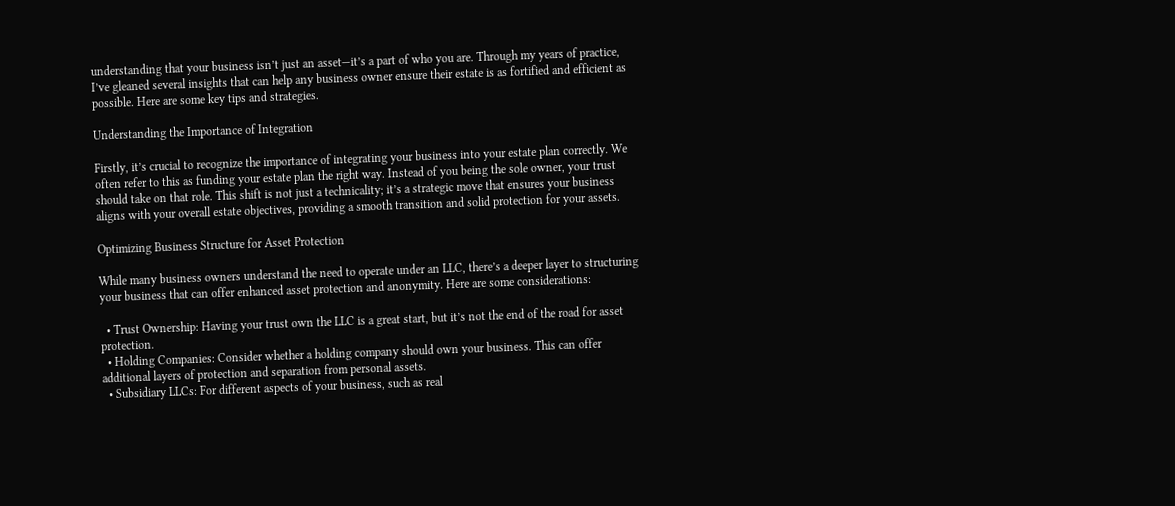understanding that your business isn’t just an asset—it’s a part of who you are. Through my years of practice, I’ve gleaned several insights that can help any business owner ensure their estate is as fortified and efficient as possible. Here are some key tips and strategies.

Understanding the Importance of Integration

Firstly, it’s crucial to recognize the importance of integrating your business into your estate plan correctly. We often refer to this as funding your estate plan the right way. Instead of you being the sole owner, your trust should take on that role. This shift is not just a technicality; it’s a strategic move that ensures your business aligns with your overall estate objectives, providing a smooth transition and solid protection for your assets.

Optimizing Business Structure for Asset Protection

While many business owners understand the need to operate under an LLC, there’s a deeper layer to structuring your business that can offer enhanced asset protection and anonymity. Here are some considerations:

  • Trust Ownership: Having your trust own the LLC is a great start, but it’s not the end of the road for asset protection.
  • Holding Companies: Consider whether a holding company should own your business. This can offer additional layers of protection and separation from personal assets.
  • Subsidiary LLCs: For different aspects of your business, such as real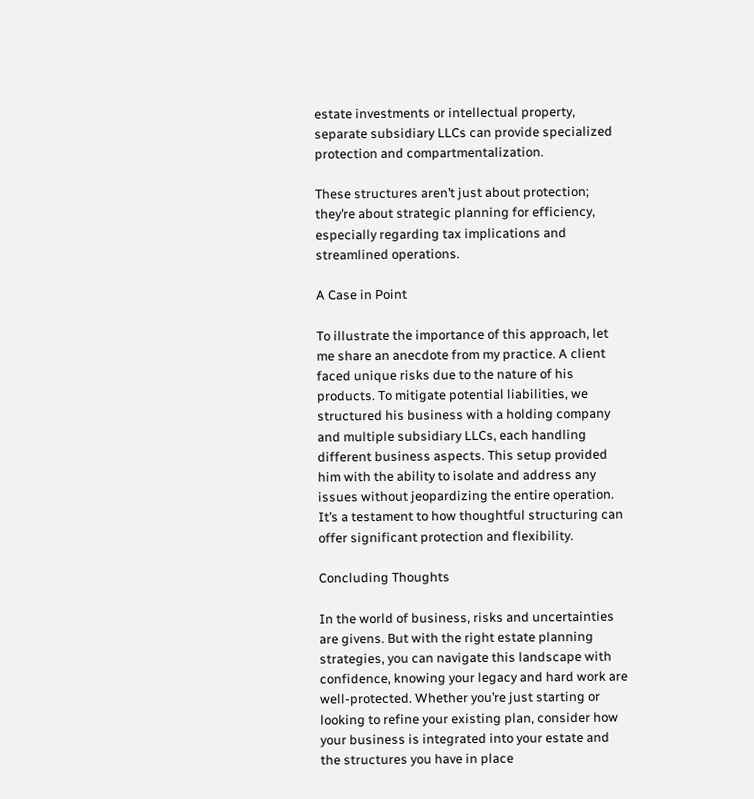estate investments or intellectual property, separate subsidiary LLCs can provide specialized protection and compartmentalization.

These structures aren’t just about protection; they’re about strategic planning for efficiency, especially regarding tax implications and streamlined operations.

A Case in Point

To illustrate the importance of this approach, let me share an anecdote from my practice. A client faced unique risks due to the nature of his products. To mitigate potential liabilities, we structured his business with a holding company and multiple subsidiary LLCs, each handling different business aspects. This setup provided him with the ability to isolate and address any issues without jeopardizing the entire operation. It’s a testament to how thoughtful structuring can offer significant protection and flexibility.

Concluding Thoughts

In the world of business, risks and uncertainties are givens. But with the right estate planning strategies, you can navigate this landscape with confidence, knowing your legacy and hard work are well-protected. Whether you’re just starting or looking to refine your existing plan, consider how your business is integrated into your estate and the structures you have in place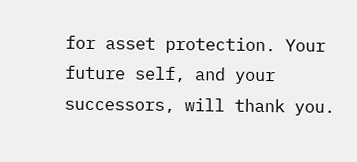for asset protection. Your future self, and your successors, will thank you.